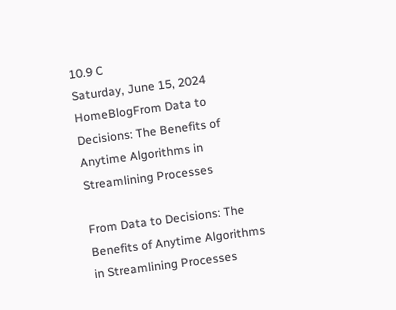10.9 C
Saturday, June 15, 2024
HomeBlogFrom Data to Decisions: The Benefits of Anytime Algorithms in Streamlining Processes

From Data to Decisions: The Benefits of Anytime Algorithms in Streamlining Processes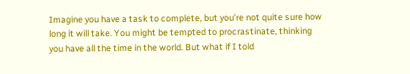Imagine you have a task to complete, but you’re not quite sure how long it will take. You might be tempted to procrastinate, thinking you have all the time in the world. But what if I told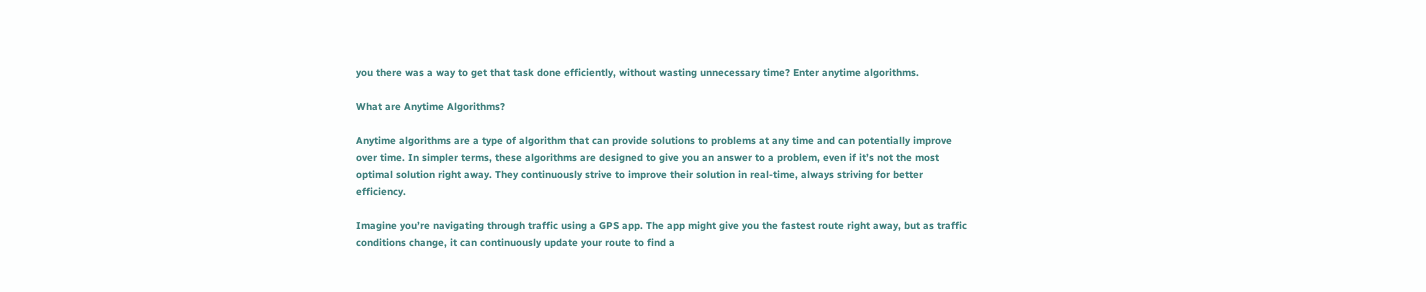you there was a way to get that task done efficiently, without wasting unnecessary time? Enter anytime algorithms.

What are Anytime Algorithms?

Anytime algorithms are a type of algorithm that can provide solutions to problems at any time and can potentially improve over time. In simpler terms, these algorithms are designed to give you an answer to a problem, even if it’s not the most optimal solution right away. They continuously strive to improve their solution in real-time, always striving for better efficiency.

Imagine you’re navigating through traffic using a GPS app. The app might give you the fastest route right away, but as traffic conditions change, it can continuously update your route to find a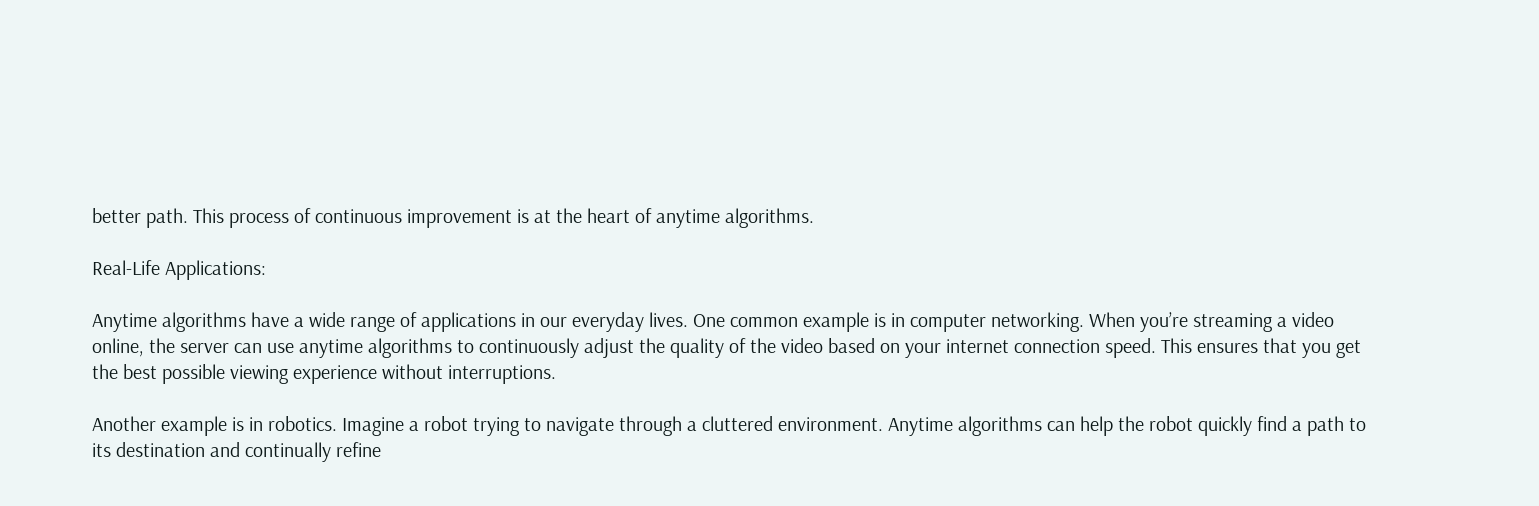better path. This process of continuous improvement is at the heart of anytime algorithms.

Real-Life Applications:

Anytime algorithms have a wide range of applications in our everyday lives. One common example is in computer networking. When you’re streaming a video online, the server can use anytime algorithms to continuously adjust the quality of the video based on your internet connection speed. This ensures that you get the best possible viewing experience without interruptions.

Another example is in robotics. Imagine a robot trying to navigate through a cluttered environment. Anytime algorithms can help the robot quickly find a path to its destination and continually refine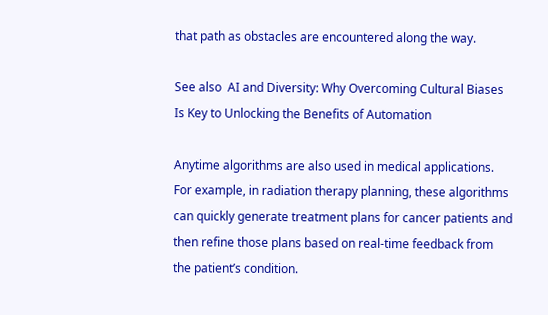that path as obstacles are encountered along the way.

See also  AI and Diversity: Why Overcoming Cultural Biases Is Key to Unlocking the Benefits of Automation

Anytime algorithms are also used in medical applications. For example, in radiation therapy planning, these algorithms can quickly generate treatment plans for cancer patients and then refine those plans based on real-time feedback from the patient’s condition.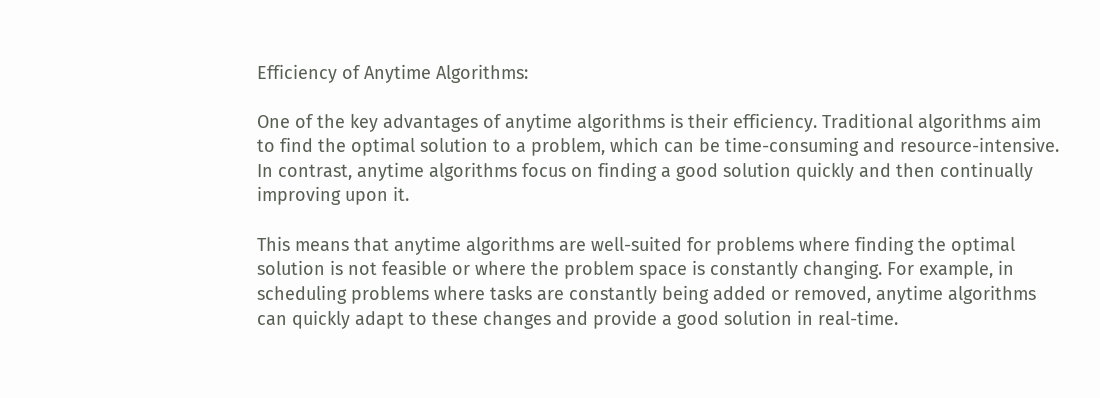Efficiency of Anytime Algorithms:

One of the key advantages of anytime algorithms is their efficiency. Traditional algorithms aim to find the optimal solution to a problem, which can be time-consuming and resource-intensive. In contrast, anytime algorithms focus on finding a good solution quickly and then continually improving upon it.

This means that anytime algorithms are well-suited for problems where finding the optimal solution is not feasible or where the problem space is constantly changing. For example, in scheduling problems where tasks are constantly being added or removed, anytime algorithms can quickly adapt to these changes and provide a good solution in real-time.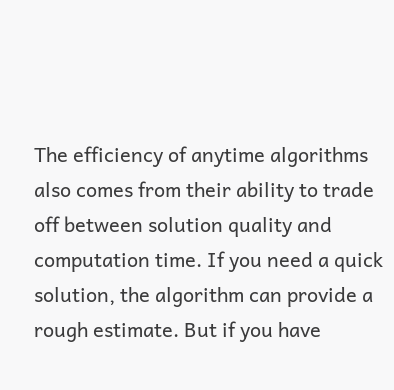The efficiency of anytime algorithms also comes from their ability to trade off between solution quality and computation time. If you need a quick solution, the algorithm can provide a rough estimate. But if you have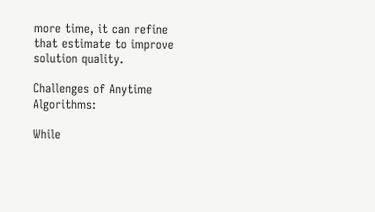more time, it can refine that estimate to improve solution quality.

Challenges of Anytime Algorithms:

While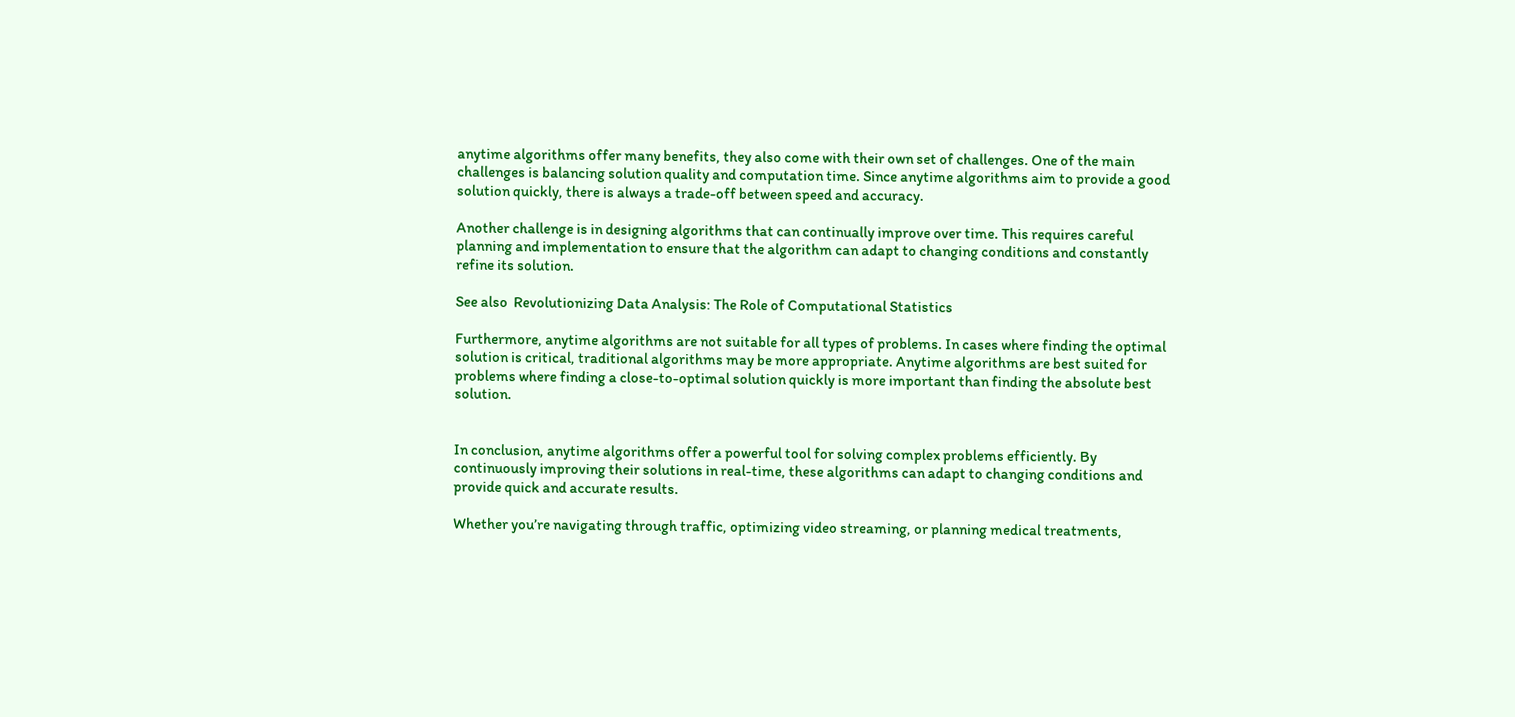anytime algorithms offer many benefits, they also come with their own set of challenges. One of the main challenges is balancing solution quality and computation time. Since anytime algorithms aim to provide a good solution quickly, there is always a trade-off between speed and accuracy.

Another challenge is in designing algorithms that can continually improve over time. This requires careful planning and implementation to ensure that the algorithm can adapt to changing conditions and constantly refine its solution.

See also  Revolutionizing Data Analysis: The Role of Computational Statistics

Furthermore, anytime algorithms are not suitable for all types of problems. In cases where finding the optimal solution is critical, traditional algorithms may be more appropriate. Anytime algorithms are best suited for problems where finding a close-to-optimal solution quickly is more important than finding the absolute best solution.


In conclusion, anytime algorithms offer a powerful tool for solving complex problems efficiently. By continuously improving their solutions in real-time, these algorithms can adapt to changing conditions and provide quick and accurate results.

Whether you’re navigating through traffic, optimizing video streaming, or planning medical treatments,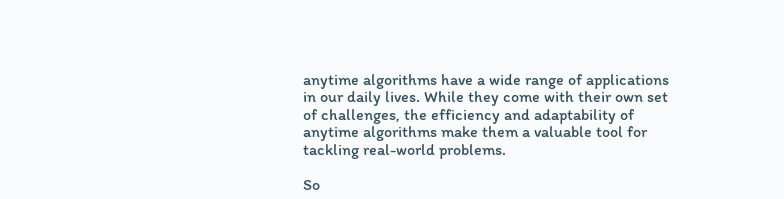anytime algorithms have a wide range of applications in our daily lives. While they come with their own set of challenges, the efficiency and adaptability of anytime algorithms make them a valuable tool for tackling real-world problems.

So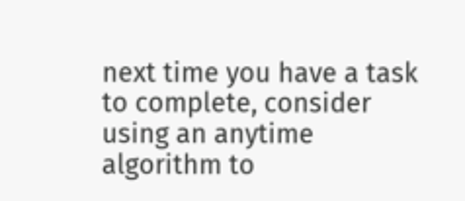next time you have a task to complete, consider using an anytime algorithm to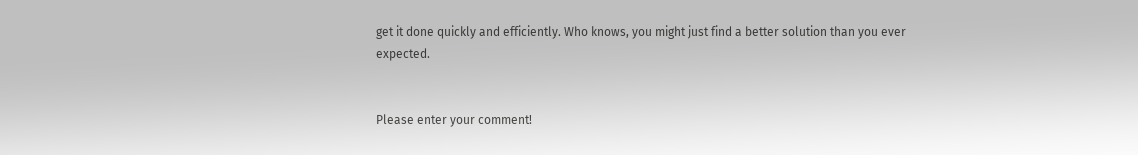get it done quickly and efficiently. Who knows, you might just find a better solution than you ever expected.


Please enter your comment!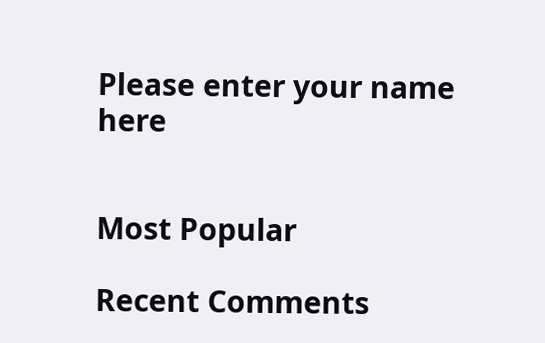Please enter your name here


Most Popular

Recent Comments